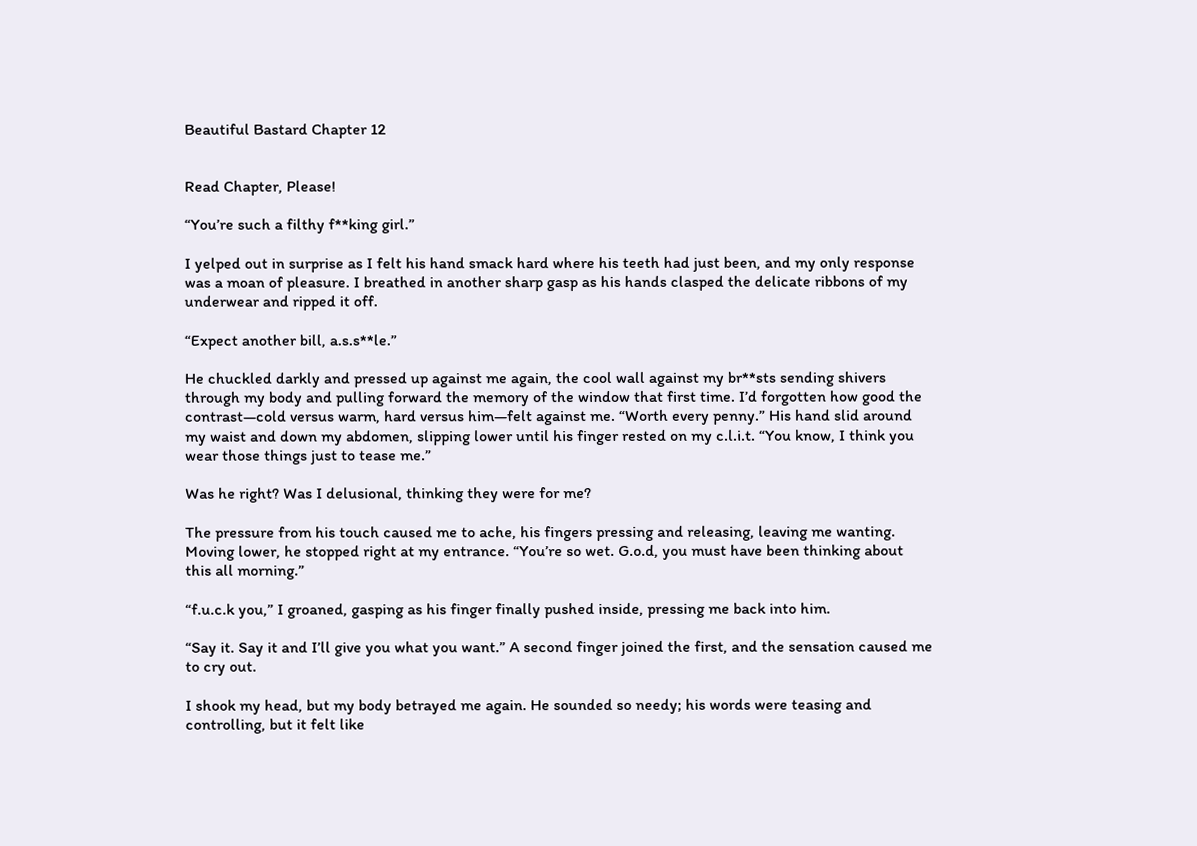Beautiful Bastard Chapter 12


Read Chapter, Please!

“You’re such a filthy f**king girl.”

I yelped out in surprise as I felt his hand smack hard where his teeth had just been, and my only response was a moan of pleasure. I breathed in another sharp gasp as his hands clasped the delicate ribbons of my underwear and ripped it off.

“Expect another bill, a.s.s**le.”

He chuckled darkly and pressed up against me again, the cool wall against my br**sts sending shivers through my body and pulling forward the memory of the window that first time. I’d forgotten how good the contrast—cold versus warm, hard versus him—felt against me. “Worth every penny.” His hand slid around my waist and down my abdomen, slipping lower until his finger rested on my c.l.i.t. “You know, I think you wear those things just to tease me.”

Was he right? Was I delusional, thinking they were for me?

The pressure from his touch caused me to ache, his fingers pressing and releasing, leaving me wanting. Moving lower, he stopped right at my entrance. “You’re so wet. G.o.d, you must have been thinking about this all morning.”

“f.u.c.k you,” I groaned, gasping as his finger finally pushed inside, pressing me back into him.

“Say it. Say it and I’ll give you what you want.” A second finger joined the first, and the sensation caused me to cry out.

I shook my head, but my body betrayed me again. He sounded so needy; his words were teasing and controlling, but it felt like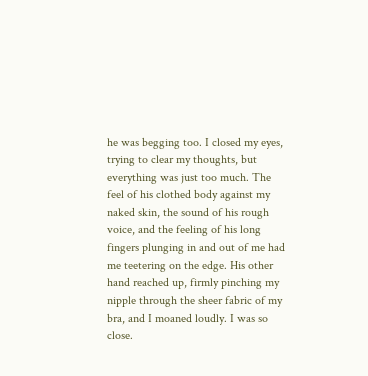he was begging too. I closed my eyes, trying to clear my thoughts, but everything was just too much. The feel of his clothed body against my naked skin, the sound of his rough voice, and the feeling of his long fingers plunging in and out of me had me teetering on the edge. His other hand reached up, firmly pinching my nipple through the sheer fabric of my bra, and I moaned loudly. I was so close.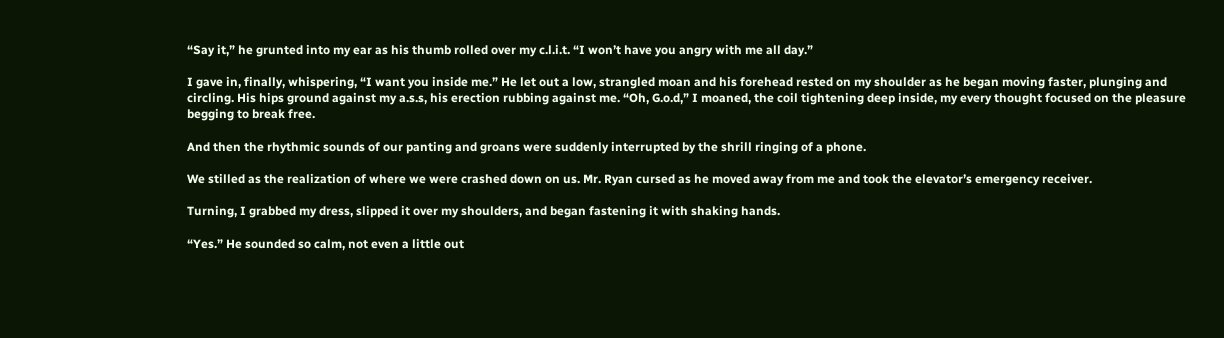“Say it,” he grunted into my ear as his thumb rolled over my c.l.i.t. “I won’t have you angry with me all day.”

I gave in, finally, whispering, “I want you inside me.” He let out a low, strangled moan and his forehead rested on my shoulder as he began moving faster, plunging and circling. His hips ground against my a.s.s, his erection rubbing against me. “Oh, G.o.d,” I moaned, the coil tightening deep inside, my every thought focused on the pleasure begging to break free.

And then the rhythmic sounds of our panting and groans were suddenly interrupted by the shrill ringing of a phone.

We stilled as the realization of where we were crashed down on us. Mr. Ryan cursed as he moved away from me and took the elevator’s emergency receiver.

Turning, I grabbed my dress, slipped it over my shoulders, and began fastening it with shaking hands.

“Yes.” He sounded so calm, not even a little out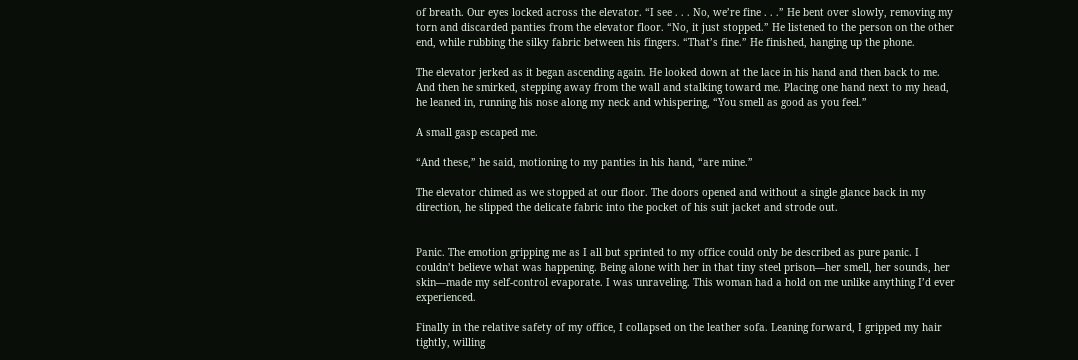of breath. Our eyes locked across the elevator. “I see . . . No, we’re fine . . .” He bent over slowly, removing my torn and discarded panties from the elevator floor. “No, it just stopped.” He listened to the person on the other end, while rubbing the silky fabric between his fingers. “That’s fine.” He finished, hanging up the phone.

The elevator jerked as it began ascending again. He looked down at the lace in his hand and then back to me. And then he smirked, stepping away from the wall and stalking toward me. Placing one hand next to my head, he leaned in, running his nose along my neck and whispering, “You smell as good as you feel.”

A small gasp escaped me.

“And these,” he said, motioning to my panties in his hand, “are mine.”

The elevator chimed as we stopped at our floor. The doors opened and without a single glance back in my direction, he slipped the delicate fabric into the pocket of his suit jacket and strode out.


Panic. The emotion gripping me as I all but sprinted to my office could only be described as pure panic. I couldn’t believe what was happening. Being alone with her in that tiny steel prison—her smell, her sounds, her skin—made my self-control evaporate. I was unraveling. This woman had a hold on me unlike anything I’d ever experienced.

Finally in the relative safety of my office, I collapsed on the leather sofa. Leaning forward, I gripped my hair tightly, willing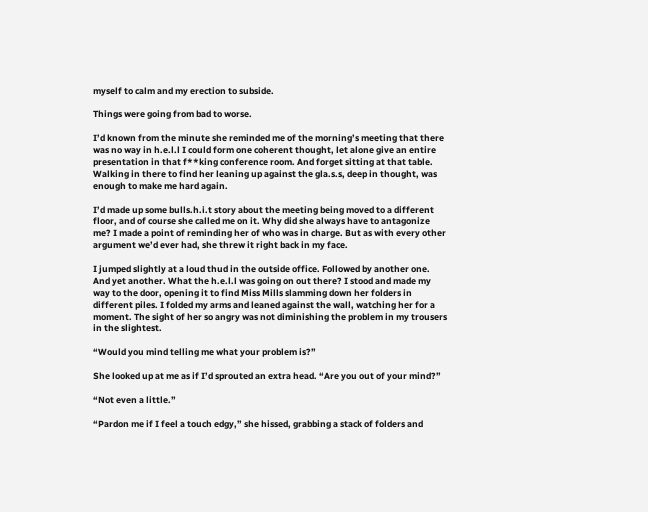myself to calm and my erection to subside.

Things were going from bad to worse.

I’d known from the minute she reminded me of the morning’s meeting that there was no way in h.e.l.l I could form one coherent thought, let alone give an entire presentation in that f**king conference room. And forget sitting at that table. Walking in there to find her leaning up against the gla.s.s, deep in thought, was enough to make me hard again.

I’d made up some bulls.h.i.t story about the meeting being moved to a different floor, and of course she called me on it. Why did she always have to antagonize me? I made a point of reminding her of who was in charge. But as with every other argument we’d ever had, she threw it right back in my face.

I jumped slightly at a loud thud in the outside office. Followed by another one. And yet another. What the h.e.l.l was going on out there? I stood and made my way to the door, opening it to find Miss Mills slamming down her folders in different piles. I folded my arms and leaned against the wall, watching her for a moment. The sight of her so angry was not diminishing the problem in my trousers in the slightest.

“Would you mind telling me what your problem is?”

She looked up at me as if I’d sprouted an extra head. “Are you out of your mind?”

“Not even a little.”

“Pardon me if I feel a touch edgy,” she hissed, grabbing a stack of folders and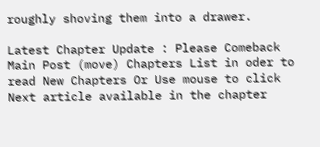roughly shoving them into a drawer.

Latest Chapter Update : Please Comeback Main Post (move) Chapters List in oder to read New Chapters Or Use mouse to click Next article available in the chapter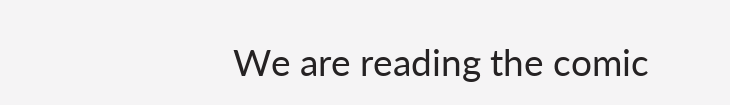We are reading the comic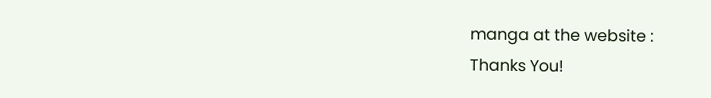manga at the website :
Thanks You!